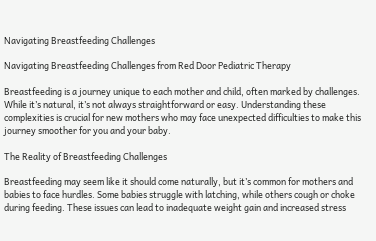Navigating Breastfeeding Challenges

Navigating Breastfeeding Challenges from Red Door Pediatric Therapy

Breastfeeding is a journey unique to each mother and child, often marked by challenges. While it’s natural, it’s not always straightforward or easy. Understanding these complexities is crucial for new mothers who may face unexpected difficulties to make this journey smoother for you and your baby.

The Reality of Breastfeeding Challenges

Breastfeeding may seem like it should come naturally, but it’s common for mothers and babies to face hurdles. Some babies struggle with latching, while others cough or choke during feeding. These issues can lead to inadequate weight gain and increased stress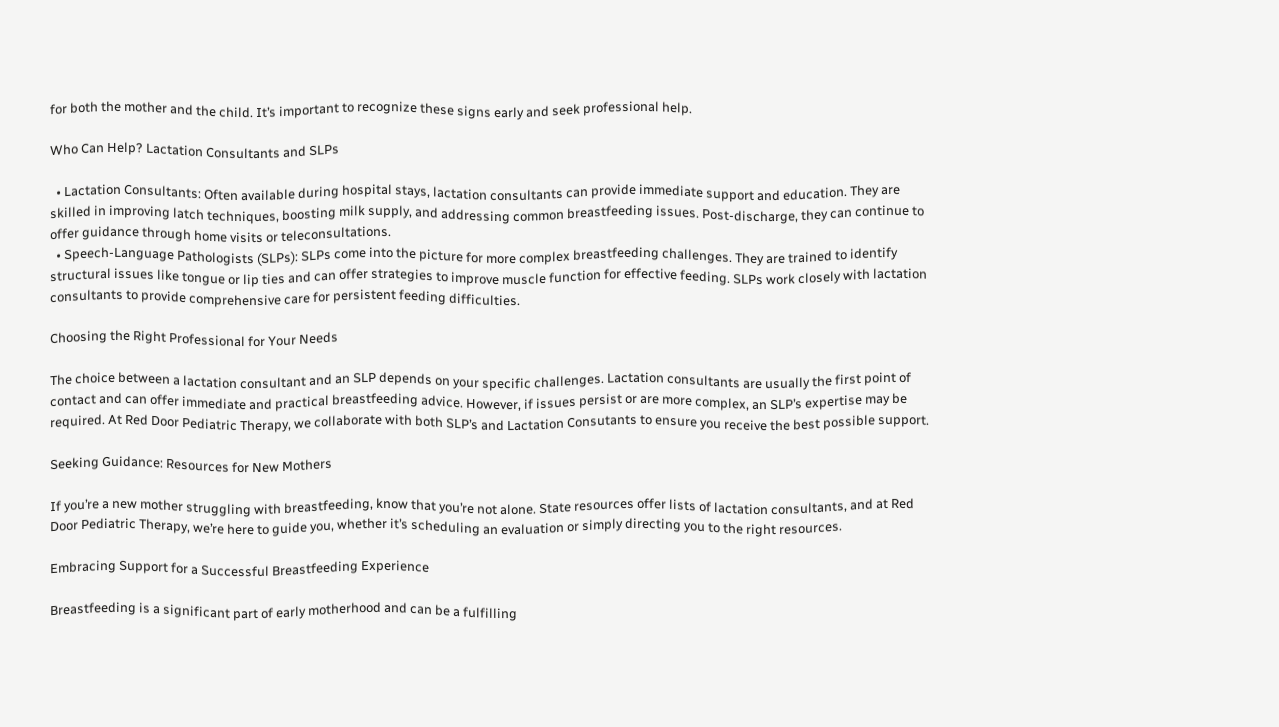for both the mother and the child. It’s important to recognize these signs early and seek professional help.

Who Can Help? Lactation Consultants and SLPs

  • Lactation Consultants: Often available during hospital stays, lactation consultants can provide immediate support and education. They are skilled in improving latch techniques, boosting milk supply, and addressing common breastfeeding issues. Post-discharge, they can continue to offer guidance through home visits or teleconsultations.
  • Speech-Language Pathologists (SLPs): SLPs come into the picture for more complex breastfeeding challenges. They are trained to identify structural issues like tongue or lip ties and can offer strategies to improve muscle function for effective feeding. SLPs work closely with lactation consultants to provide comprehensive care for persistent feeding difficulties.

Choosing the Right Professional for Your Needs

The choice between a lactation consultant and an SLP depends on your specific challenges. Lactation consultants are usually the first point of contact and can offer immediate and practical breastfeeding advice. However, if issues persist or are more complex, an SLP’s expertise may be required. At Red Door Pediatric Therapy, we collaborate with both SLP’s and Lactation Consutants to ensure you receive the best possible support.

Seeking Guidance: Resources for New Mothers

If you’re a new mother struggling with breastfeeding, know that you’re not alone. State resources offer lists of lactation consultants, and at Red Door Pediatric Therapy, we’re here to guide you, whether it’s scheduling an evaluation or simply directing you to the right resources.

Embracing Support for a Successful Breastfeeding Experience

Breastfeeding is a significant part of early motherhood and can be a fulfilling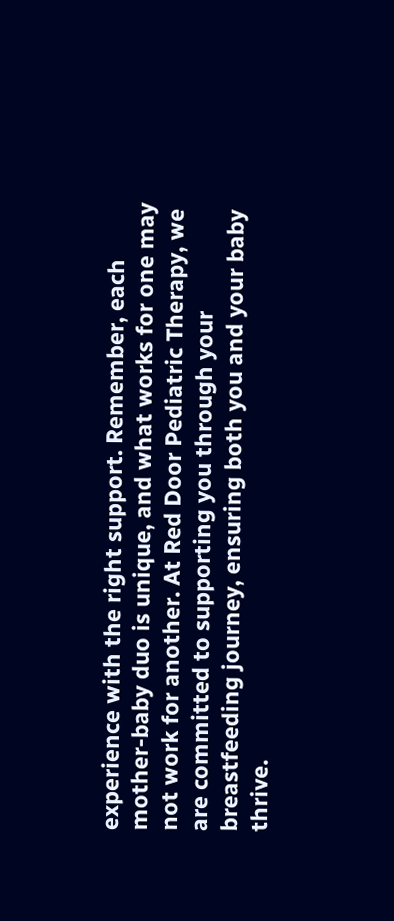experience with the right support. Remember, each mother-baby duo is unique, and what works for one may not work for another. At Red Door Pediatric Therapy, we are committed to supporting you through your breastfeeding journey, ensuring both you and your baby thrive.